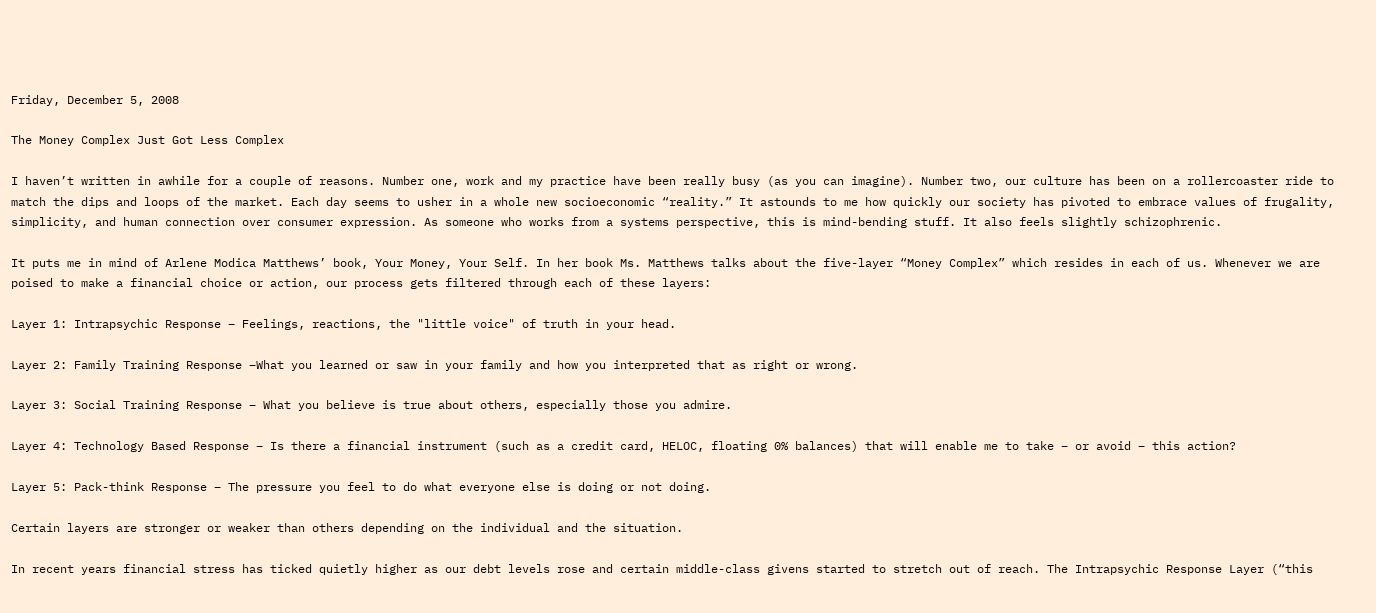Friday, December 5, 2008

The Money Complex Just Got Less Complex

I haven’t written in awhile for a couple of reasons. Number one, work and my practice have been really busy (as you can imagine). Number two, our culture has been on a rollercoaster ride to match the dips and loops of the market. Each day seems to usher in a whole new socioeconomic “reality.” It astounds to me how quickly our society has pivoted to embrace values of frugality, simplicity, and human connection over consumer expression. As someone who works from a systems perspective, this is mind-bending stuff. It also feels slightly schizophrenic.

It puts me in mind of Arlene Modica Matthews’ book, Your Money, Your Self. In her book Ms. Matthews talks about the five-layer “Money Complex” which resides in each of us. Whenever we are poised to make a financial choice or action, our process gets filtered through each of these layers:

Layer 1: Intrapsychic Response – Feelings, reactions, the "little voice" of truth in your head.

Layer 2: Family Training Response –What you learned or saw in your family and how you interpreted that as right or wrong.

Layer 3: Social Training Response – What you believe is true about others, especially those you admire.

Layer 4: Technology Based Response – Is there a financial instrument (such as a credit card, HELOC, floating 0% balances) that will enable me to take – or avoid – this action?

Layer 5: Pack-think Response – The pressure you feel to do what everyone else is doing or not doing.

Certain layers are stronger or weaker than others depending on the individual and the situation.

In recent years financial stress has ticked quietly higher as our debt levels rose and certain middle-class givens started to stretch out of reach. The Intrapsychic Response Layer (“this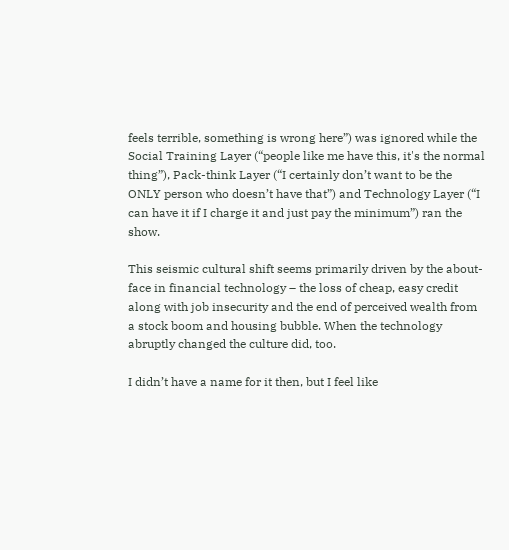feels terrible, something is wrong here”) was ignored while the Social Training Layer (“people like me have this, it's the normal thing”), Pack-think Layer (“I certainly don’t want to be the ONLY person who doesn’t have that”) and Technology Layer (“I can have it if I charge it and just pay the minimum”) ran the show.

This seismic cultural shift seems primarily driven by the about-face in financial technology – the loss of cheap, easy credit along with job insecurity and the end of perceived wealth from a stock boom and housing bubble. When the technology abruptly changed the culture did, too.

I didn’t have a name for it then, but I feel like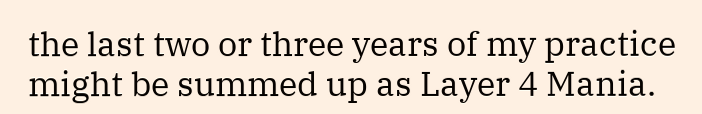the last two or three years of my practice might be summed up as Layer 4 Mania.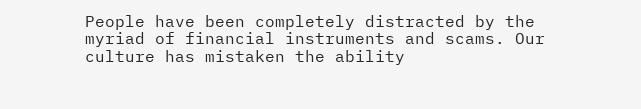People have been completely distracted by the myriad of financial instruments and scams. Our culture has mistaken the ability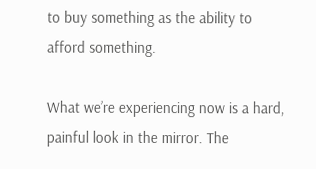to buy something as the ability to afford something.

What we’re experiencing now is a hard, painful look in the mirror. The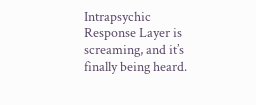Intrapsychic Response Layer is screaming, and it’s finally being heard.